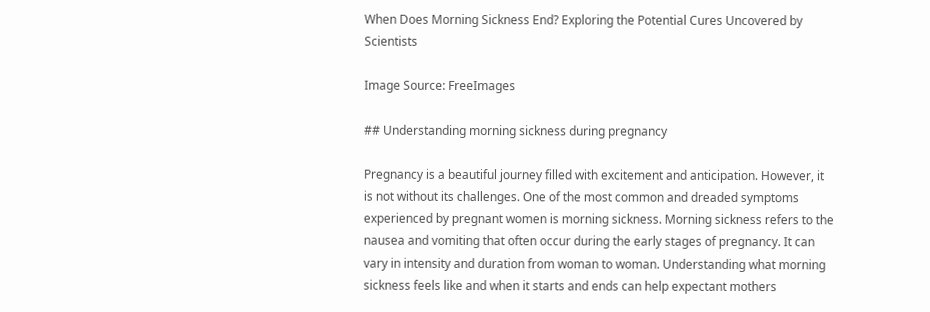When Does Morning Sickness End? Exploring the Potential Cures Uncovered by Scientists

Image Source: FreeImages

## Understanding morning sickness during pregnancy

Pregnancy is a beautiful journey filled with excitement and anticipation. However, it is not without its challenges. One of the most common and dreaded symptoms experienced by pregnant women is morning sickness. Morning sickness refers to the nausea and vomiting that often occur during the early stages of pregnancy. It can vary in intensity and duration from woman to woman. Understanding what morning sickness feels like and when it starts and ends can help expectant mothers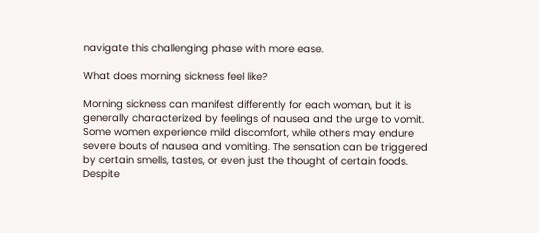navigate this challenging phase with more ease.

What does morning sickness feel like?

Morning sickness can manifest differently for each woman, but it is generally characterized by feelings of nausea and the urge to vomit. Some women experience mild discomfort, while others may endure severe bouts of nausea and vomiting. The sensation can be triggered by certain smells, tastes, or even just the thought of certain foods. Despite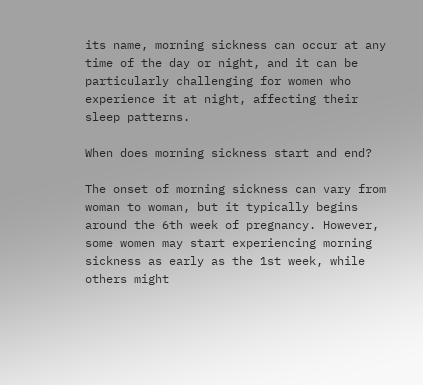its name, morning sickness can occur at any time of the day or night, and it can be particularly challenging for women who experience it at night, affecting their sleep patterns.

When does morning sickness start and end?

The onset of morning sickness can vary from woman to woman, but it typically begins around the 6th week of pregnancy. However, some women may start experiencing morning sickness as early as the 1st week, while others might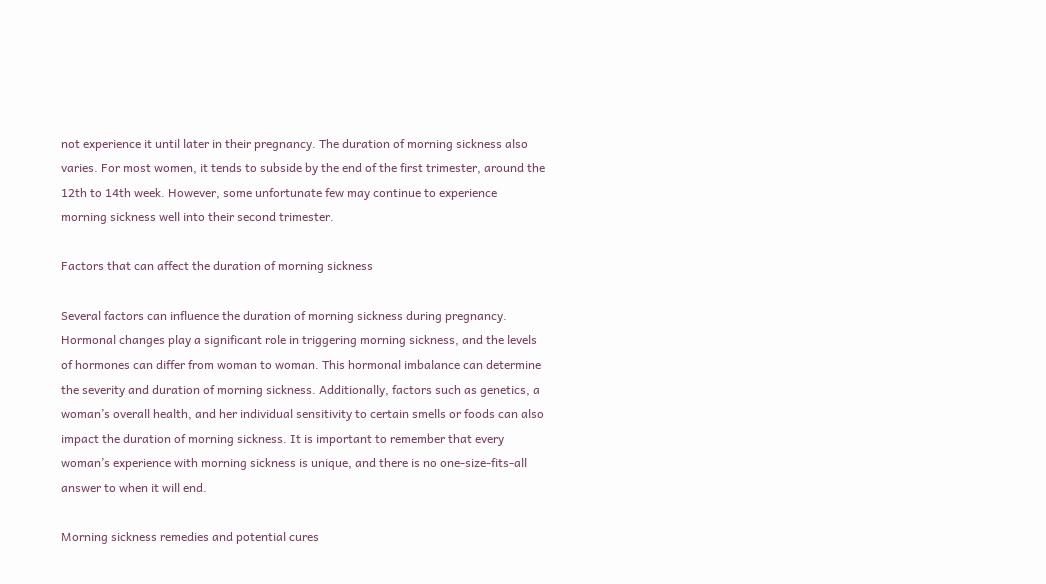not experience it until later in their pregnancy. The duration of morning sickness also varies. For most women, it tends to subside by the end of the first trimester, around the 12th to 14th week. However, some unfortunate few may continue to experience morning sickness well into their second trimester.

Factors that can affect the duration of morning sickness

Several factors can influence the duration of morning sickness during pregnancy. Hormonal changes play a significant role in triggering morning sickness, and the levels of hormones can differ from woman to woman. This hormonal imbalance can determine the severity and duration of morning sickness. Additionally, factors such as genetics, a woman’s overall health, and her individual sensitivity to certain smells or foods can also impact the duration of morning sickness. It is important to remember that every woman’s experience with morning sickness is unique, and there is no one-size-fits-all answer to when it will end.

Morning sickness remedies and potential cures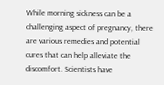While morning sickness can be a challenging aspect of pregnancy, there are various remedies and potential cures that can help alleviate the discomfort. Scientists have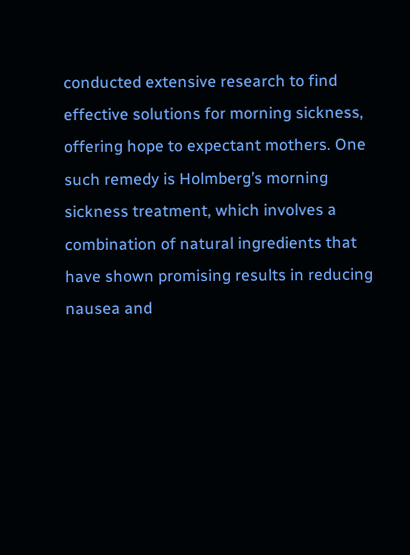conducted extensive research to find effective solutions for morning sickness, offering hope to expectant mothers. One such remedy is Holmberg’s morning sickness treatment, which involves a combination of natural ingredients that have shown promising results in reducing nausea and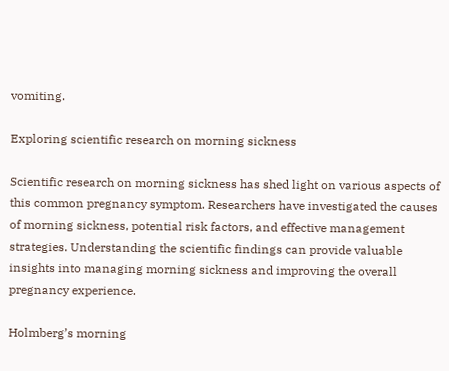vomiting.

Exploring scientific research on morning sickness

Scientific research on morning sickness has shed light on various aspects of this common pregnancy symptom. Researchers have investigated the causes of morning sickness, potential risk factors, and effective management strategies. Understanding the scientific findings can provide valuable insights into managing morning sickness and improving the overall pregnancy experience.

Holmberg’s morning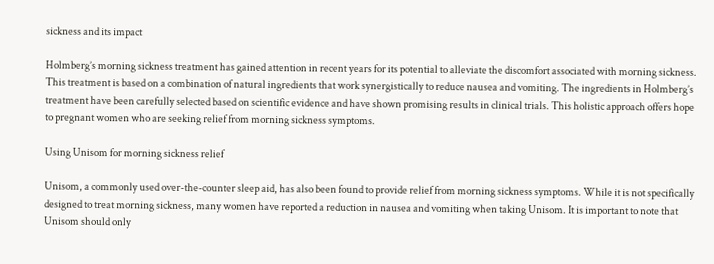sickness and its impact

Holmberg’s morning sickness treatment has gained attention in recent years for its potential to alleviate the discomfort associated with morning sickness. This treatment is based on a combination of natural ingredients that work synergistically to reduce nausea and vomiting. The ingredients in Holmberg’s treatment have been carefully selected based on scientific evidence and have shown promising results in clinical trials. This holistic approach offers hope to pregnant women who are seeking relief from morning sickness symptoms.

Using Unisom for morning sickness relief

Unisom, a commonly used over-the-counter sleep aid, has also been found to provide relief from morning sickness symptoms. While it is not specifically designed to treat morning sickness, many women have reported a reduction in nausea and vomiting when taking Unisom. It is important to note that Unisom should only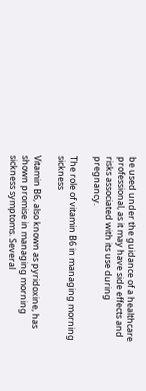be used under the guidance of a healthcare professional, as it may have side effects and risks associated with its use during pregnancy.

The role of vitamin B6 in managing morning sickness

Vitamin B6, also known as pyridoxine, has shown promise in managing morning sickness symptoms. Several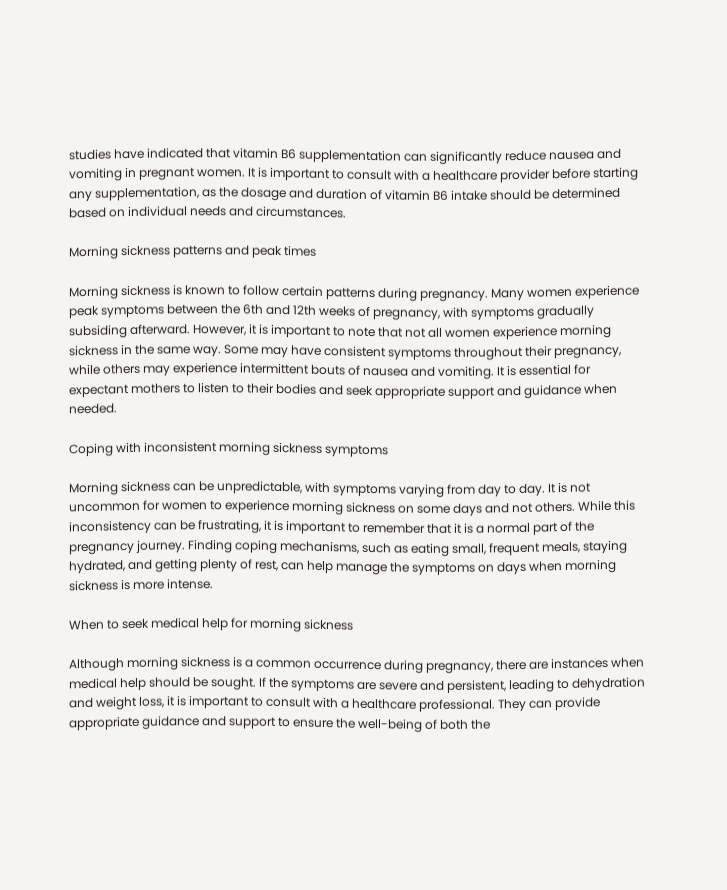studies have indicated that vitamin B6 supplementation can significantly reduce nausea and vomiting in pregnant women. It is important to consult with a healthcare provider before starting any supplementation, as the dosage and duration of vitamin B6 intake should be determined based on individual needs and circumstances.

Morning sickness patterns and peak times

Morning sickness is known to follow certain patterns during pregnancy. Many women experience peak symptoms between the 6th and 12th weeks of pregnancy, with symptoms gradually subsiding afterward. However, it is important to note that not all women experience morning sickness in the same way. Some may have consistent symptoms throughout their pregnancy, while others may experience intermittent bouts of nausea and vomiting. It is essential for expectant mothers to listen to their bodies and seek appropriate support and guidance when needed.

Coping with inconsistent morning sickness symptoms

Morning sickness can be unpredictable, with symptoms varying from day to day. It is not uncommon for women to experience morning sickness on some days and not others. While this inconsistency can be frustrating, it is important to remember that it is a normal part of the pregnancy journey. Finding coping mechanisms, such as eating small, frequent meals, staying hydrated, and getting plenty of rest, can help manage the symptoms on days when morning sickness is more intense.

When to seek medical help for morning sickness

Although morning sickness is a common occurrence during pregnancy, there are instances when medical help should be sought. If the symptoms are severe and persistent, leading to dehydration and weight loss, it is important to consult with a healthcare professional. They can provide appropriate guidance and support to ensure the well-being of both the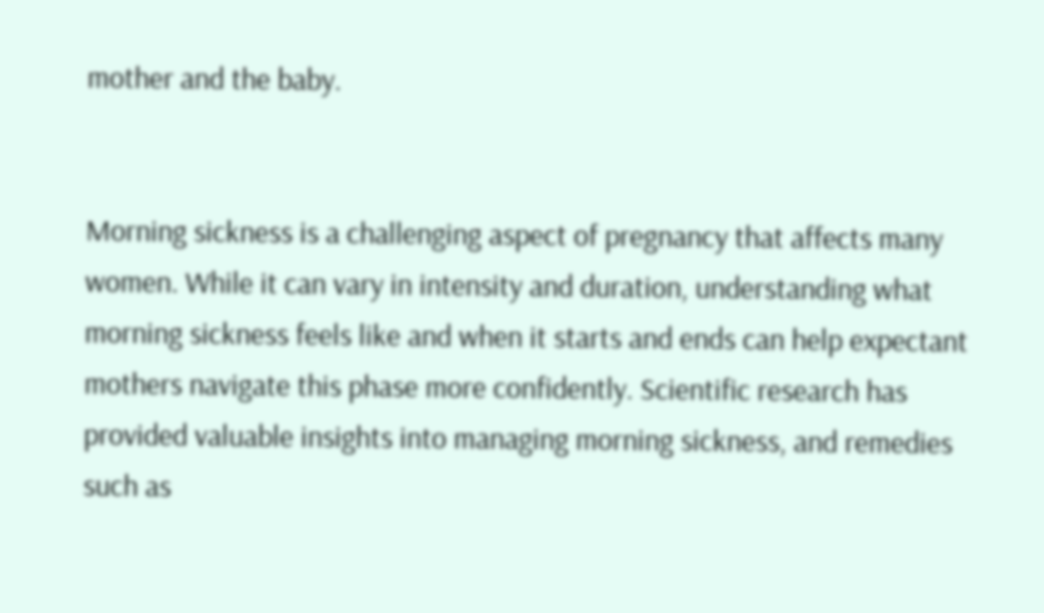mother and the baby.


Morning sickness is a challenging aspect of pregnancy that affects many women. While it can vary in intensity and duration, understanding what morning sickness feels like and when it starts and ends can help expectant mothers navigate this phase more confidently. Scientific research has provided valuable insights into managing morning sickness, and remedies such as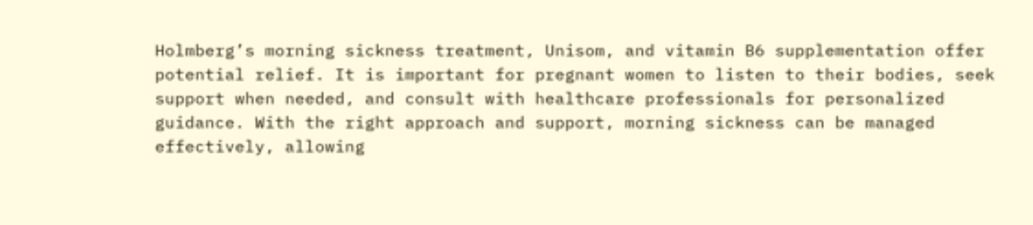Holmberg’s morning sickness treatment, Unisom, and vitamin B6 supplementation offer potential relief. It is important for pregnant women to listen to their bodies, seek support when needed, and consult with healthcare professionals for personalized guidance. With the right approach and support, morning sickness can be managed effectively, allowing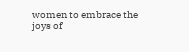women to embrace the joys of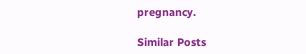pregnancy.

Similar Posts